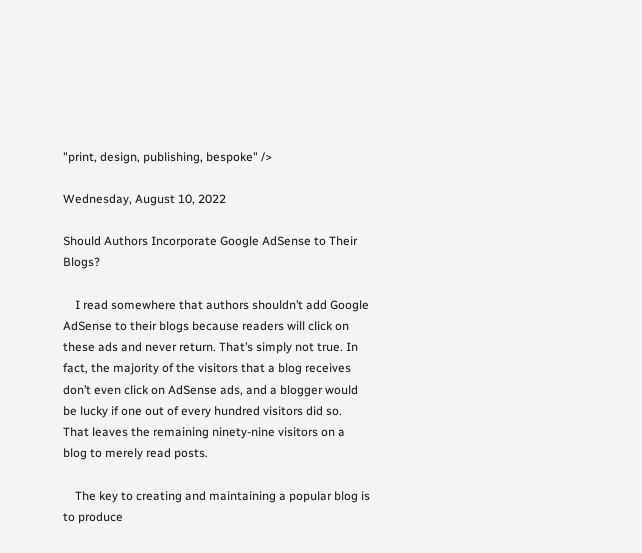"print, design, publishing, bespoke" />

Wednesday, August 10, 2022

Should Authors Incorporate Google AdSense to Their Blogs?

    I read somewhere that authors shouldn’t add Google AdSense to their blogs because readers will click on these ads and never return. That’s simply not true. In fact, the majority of the visitors that a blog receives don’t even click on AdSense ads, and a blogger would be lucky if one out of every hundred visitors did so. That leaves the remaining ninety-nine visitors on a blog to merely read posts.

    The key to creating and maintaining a popular blog is to produce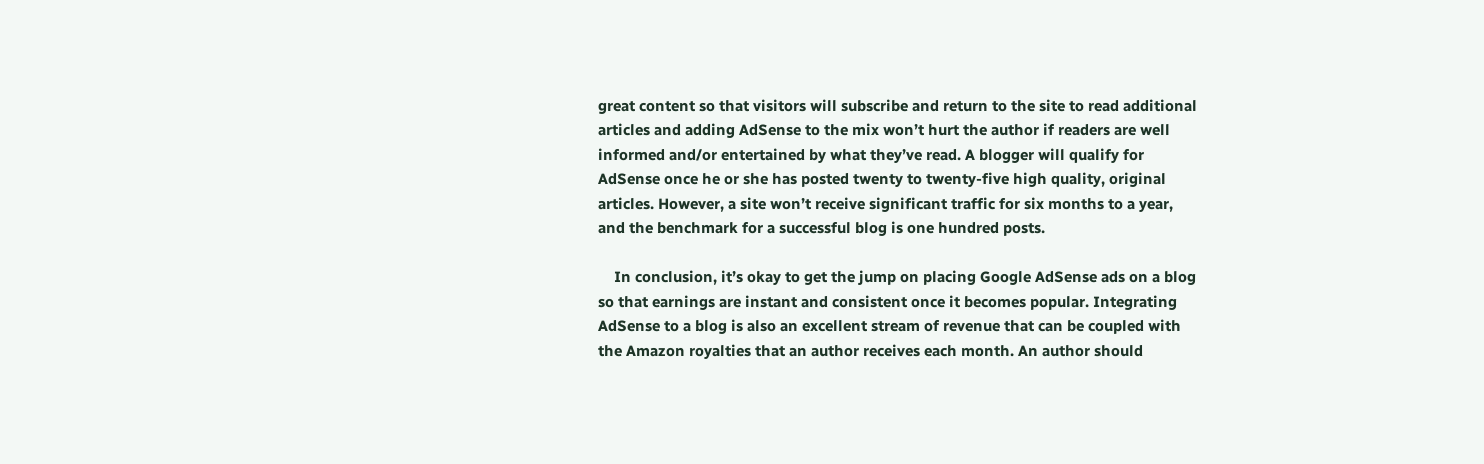great content so that visitors will subscribe and return to the site to read additional articles and adding AdSense to the mix won’t hurt the author if readers are well informed and/or entertained by what they’ve read. A blogger will qualify for AdSense once he or she has posted twenty to twenty-five high quality, original articles. However, a site won’t receive significant traffic for six months to a year, and the benchmark for a successful blog is one hundred posts.

    In conclusion, it’s okay to get the jump on placing Google AdSense ads on a blog so that earnings are instant and consistent once it becomes popular. Integrating AdSense to a blog is also an excellent stream of revenue that can be coupled with the Amazon royalties that an author receives each month. An author should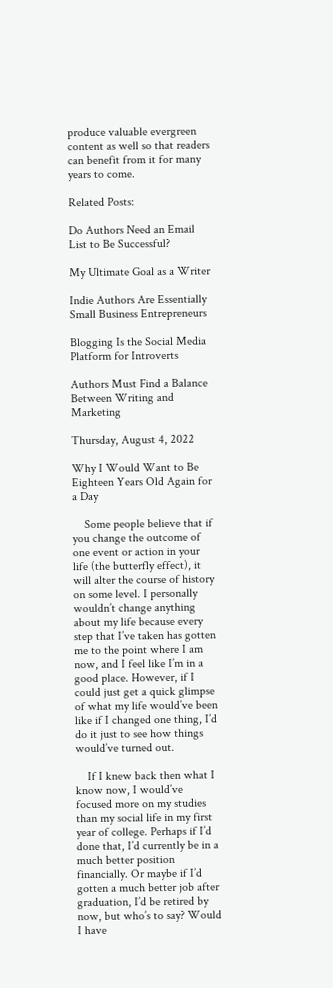produce valuable evergreen content as well so that readers can benefit from it for many years to come.

Related Posts:

Do Authors Need an Email List to Be Successful?

My Ultimate Goal as a Writer

Indie Authors Are Essentially Small Business Entrepreneurs

Blogging Is the Social Media Platform for Introverts

Authors Must Find a Balance Between Writing and Marketing

Thursday, August 4, 2022

Why I Would Want to Be Eighteen Years Old Again for a Day

    Some people believe that if you change the outcome of one event or action in your life (the butterfly effect), it will alter the course of history on some level. I personally wouldn’t change anything about my life because every step that I’ve taken has gotten me to the point where I am now, and I feel like I’m in a good place. However, if I could just get a quick glimpse of what my life would’ve been like if I changed one thing, I’d do it just to see how things would’ve turned out.

    If I knew back then what I know now, I would’ve focused more on my studies than my social life in my first year of college. Perhaps if I’d done that, I’d currently be in a much better position financially. Or maybe if I’d gotten a much better job after graduation, I’d be retired by now, but who’s to say? Would I have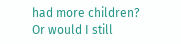had more children? Or would I still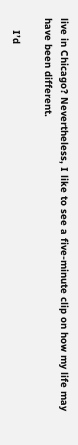live in Chicago? Nevertheless, I like to see a five-minute clip on how my life may have been different.

    I’d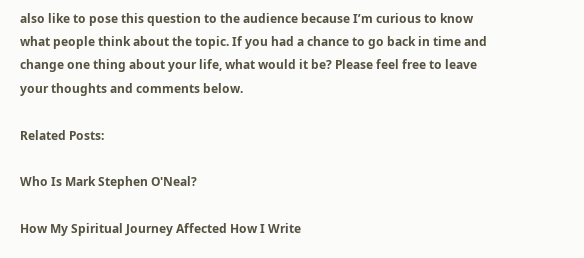also like to pose this question to the audience because I’m curious to know what people think about the topic. If you had a chance to go back in time and change one thing about your life, what would it be? Please feel free to leave your thoughts and comments below.

Related Posts:

Who Is Mark Stephen O'Neal?

How My Spiritual Journey Affected How I Write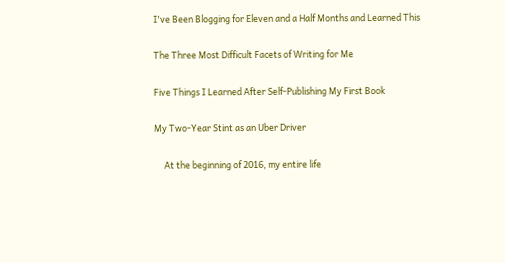I've Been Blogging for Eleven and a Half Months and Learned This

The Three Most Difficult Facets of Writing for Me

Five Things I Learned After Self-Publishing My First Book

My Two-Year Stint as an Uber Driver

     At the beginning of 2016, my entire life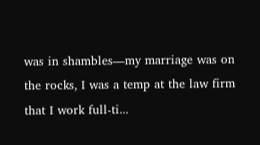was in shambles―my marriage was on the rocks, I was a temp at the law firm that I work full-ti...